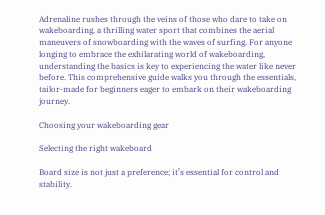Adrenaline rushes through the veins of those who dare to take on wakeboarding, a thrilling water sport that combines the aerial maneuvers of snowboarding with the waves of surfing. For anyone longing to embrace the exhilarating world of wakeboarding, understanding the basics is key to experiencing the water like never before. This comprehensive guide walks you through the essentials, tailor-made for beginners eager to embark on their wakeboarding journey.

Choosing your wakeboarding gear

Selecting the right wakeboard

Board size is not just a preference; it’s essential for control and stability.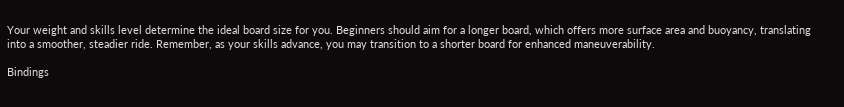Your weight and skills level determine the ideal board size for you. Beginners should aim for a longer board, which offers more surface area and buoyancy, translating into a smoother, steadier ride. Remember, as your skills advance, you may transition to a shorter board for enhanced maneuverability.

Bindings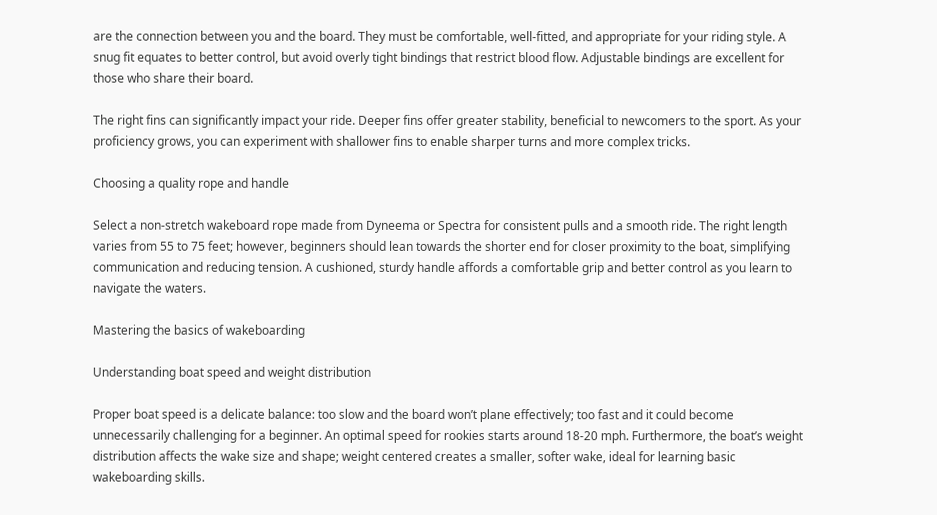are the connection between you and the board. They must be comfortable, well-fitted, and appropriate for your riding style. A snug fit equates to better control, but avoid overly tight bindings that restrict blood flow. Adjustable bindings are excellent for those who share their board.

The right fins can significantly impact your ride. Deeper fins offer greater stability, beneficial to newcomers to the sport. As your proficiency grows, you can experiment with shallower fins to enable sharper turns and more complex tricks.

Choosing a quality rope and handle

Select a non-stretch wakeboard rope made from Dyneema or Spectra for consistent pulls and a smooth ride. The right length varies from 55 to 75 feet; however, beginners should lean towards the shorter end for closer proximity to the boat, simplifying communication and reducing tension. A cushioned, sturdy handle affords a comfortable grip and better control as you learn to navigate the waters.

Mastering the basics of wakeboarding

Understanding boat speed and weight distribution

Proper boat speed is a delicate balance: too slow and the board won’t plane effectively; too fast and it could become unnecessarily challenging for a beginner. An optimal speed for rookies starts around 18-20 mph. Furthermore, the boat’s weight distribution affects the wake size and shape; weight centered creates a smaller, softer wake, ideal for learning basic wakeboarding skills.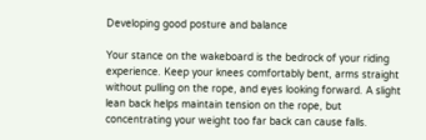Developing good posture and balance

Your stance on the wakeboard is the bedrock of your riding experience. Keep your knees comfortably bent, arms straight without pulling on the rope, and eyes looking forward. A slight lean back helps maintain tension on the rope, but concentrating your weight too far back can cause falls.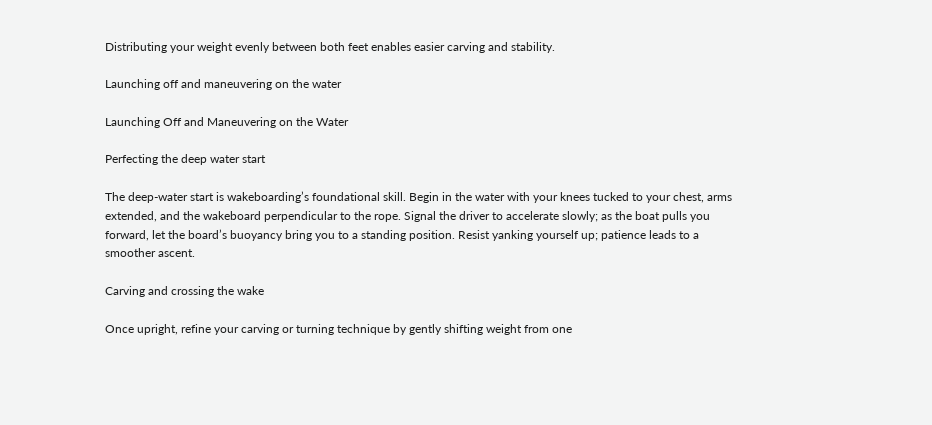Distributing your weight evenly between both feet enables easier carving and stability.

Launching off and maneuvering on the water

Launching Off and Maneuvering on the Water

Perfecting the deep water start

The deep-water start is wakeboarding’s foundational skill. Begin in the water with your knees tucked to your chest, arms extended, and the wakeboard perpendicular to the rope. Signal the driver to accelerate slowly; as the boat pulls you forward, let the board’s buoyancy bring you to a standing position. Resist yanking yourself up; patience leads to a smoother ascent.

Carving and crossing the wake

Once upright, refine your carving or turning technique by gently shifting weight from one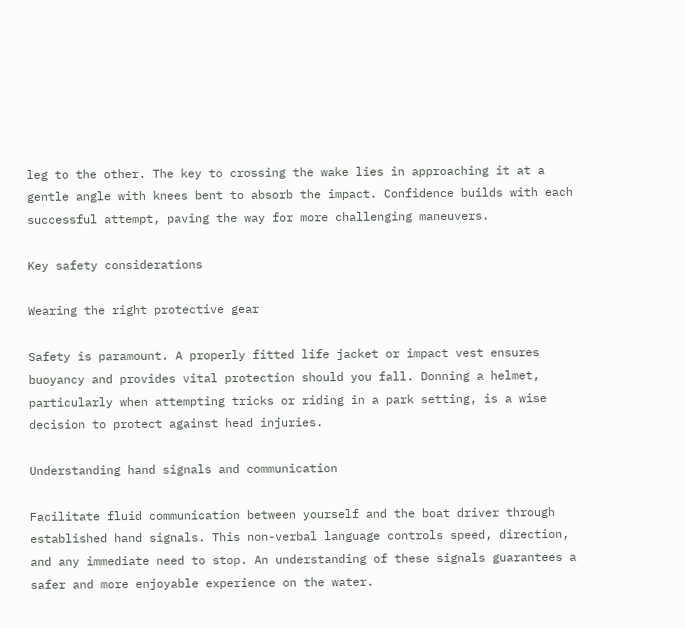leg to the other. The key to crossing the wake lies in approaching it at a gentle angle with knees bent to absorb the impact. Confidence builds with each successful attempt, paving the way for more challenging maneuvers.

Key safety considerations

Wearing the right protective gear

Safety is paramount. A properly fitted life jacket or impact vest ensures buoyancy and provides vital protection should you fall. Donning a helmet, particularly when attempting tricks or riding in a park setting, is a wise decision to protect against head injuries.

Understanding hand signals and communication

Facilitate fluid communication between yourself and the boat driver through established hand signals. This non-verbal language controls speed, direction, and any immediate need to stop. An understanding of these signals guarantees a safer and more enjoyable experience on the water.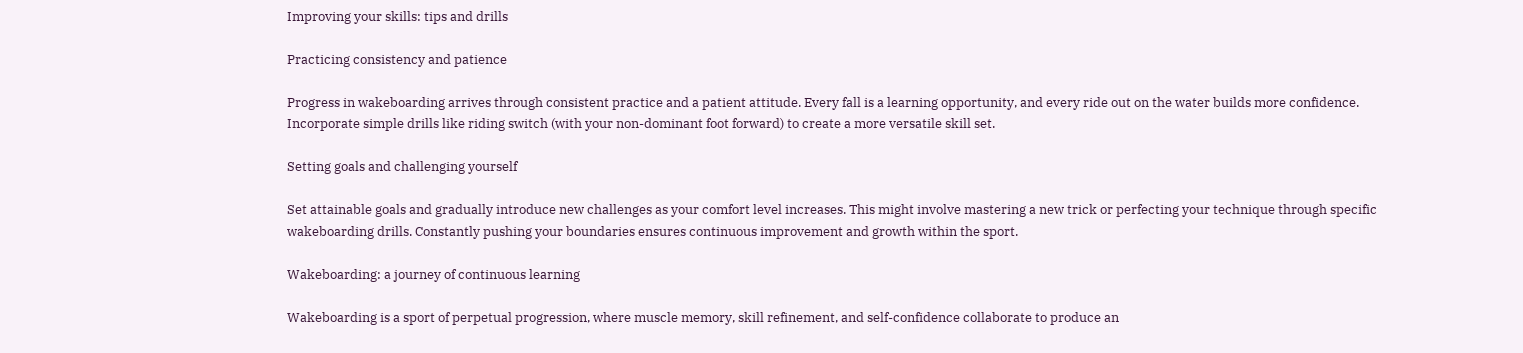Improving your skills: tips and drills

Practicing consistency and patience

Progress in wakeboarding arrives through consistent practice and a patient attitude. Every fall is a learning opportunity, and every ride out on the water builds more confidence. Incorporate simple drills like riding switch (with your non-dominant foot forward) to create a more versatile skill set.

Setting goals and challenging yourself

Set attainable goals and gradually introduce new challenges as your comfort level increases. This might involve mastering a new trick or perfecting your technique through specific wakeboarding drills. Constantly pushing your boundaries ensures continuous improvement and growth within the sport.

Wakeboarding: a journey of continuous learning

Wakeboarding is a sport of perpetual progression, where muscle memory, skill refinement, and self-confidence collaborate to produce an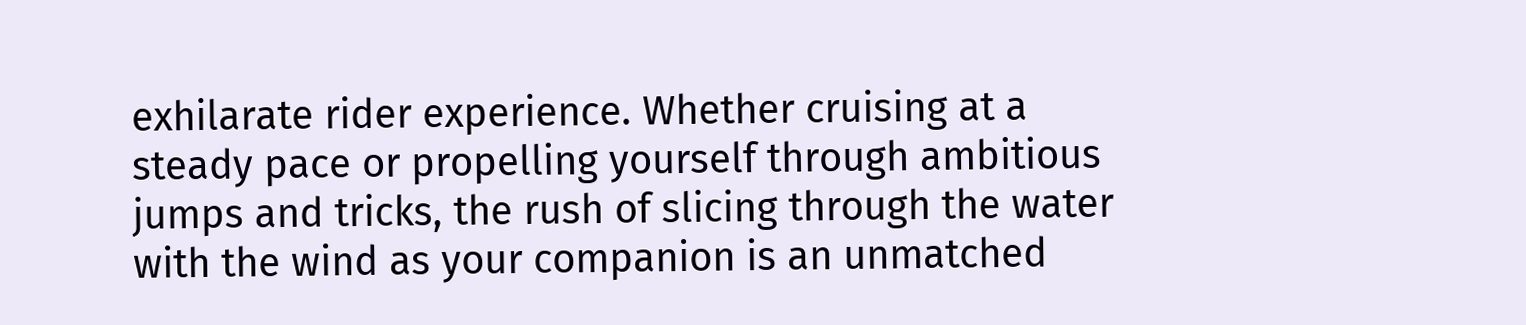exhilarate rider experience. Whether cruising at a steady pace or propelling yourself through ambitious jumps and tricks, the rush of slicing through the water with the wind as your companion is an unmatched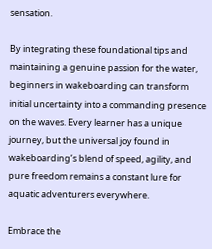sensation.

By integrating these foundational tips and maintaining a genuine passion for the water, beginners in wakeboarding can transform initial uncertainty into a commanding presence on the waves. Every learner has a unique journey, but the universal joy found in wakeboarding’s blend of speed, agility, and pure freedom remains a constant lure for aquatic adventurers everywhere.

Embrace the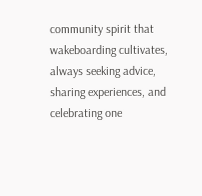community spirit that wakeboarding cultivates, always seeking advice, sharing experiences, and celebrating one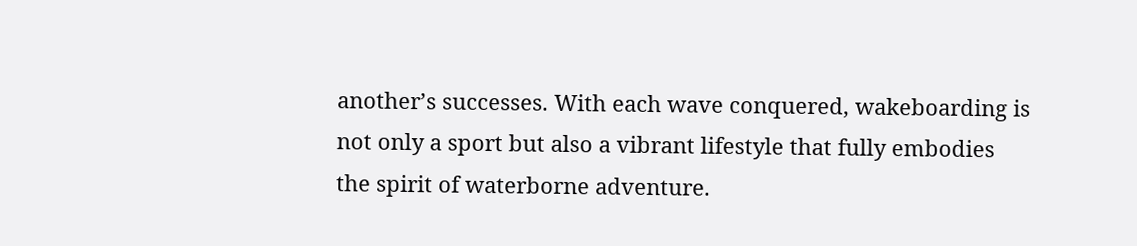another’s successes. With each wave conquered, wakeboarding is not only a sport but also a vibrant lifestyle that fully embodies the spirit of waterborne adventure.